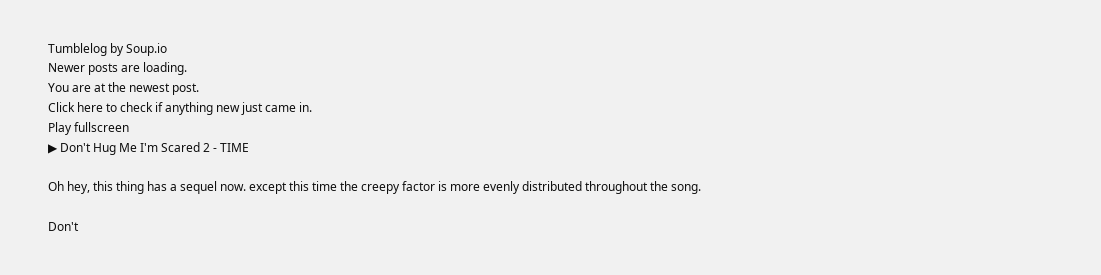Tumblelog by Soup.io
Newer posts are loading.
You are at the newest post.
Click here to check if anything new just came in.
Play fullscreen
▶ Don't Hug Me I'm Scared 2 - TIME

Oh hey, this thing has a sequel now. except this time the creepy factor is more evenly distributed throughout the song.

Don't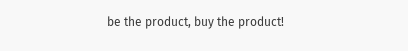be the product, buy the product!